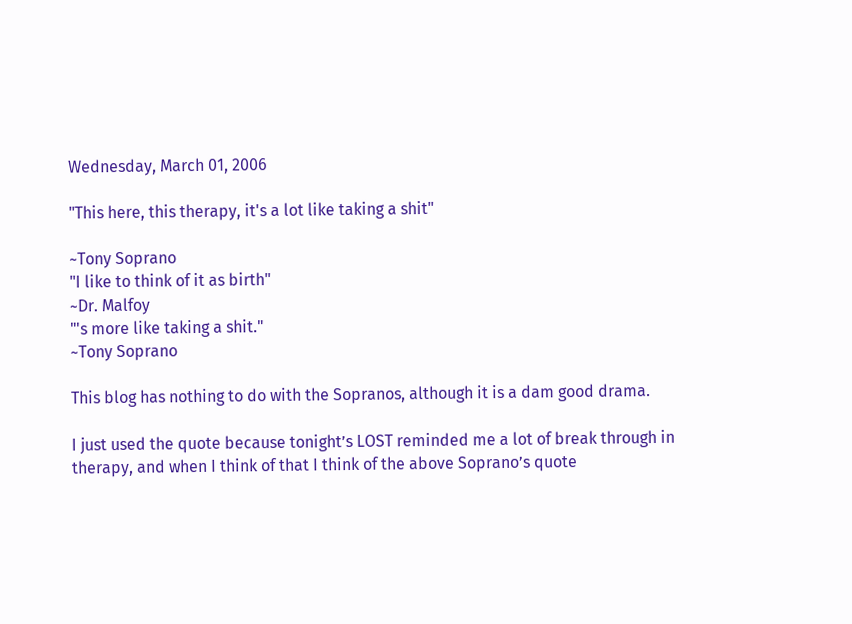Wednesday, March 01, 2006

"This here, this therapy, it's a lot like taking a shit"

~Tony Soprano
"I like to think of it as birth"
~Dr. Malfoy
"'s more like taking a shit."
~Tony Soprano

This blog has nothing to do with the Sopranos, although it is a dam good drama.

I just used the quote because tonight’s LOST reminded me a lot of break through in therapy, and when I think of that I think of the above Soprano’s quote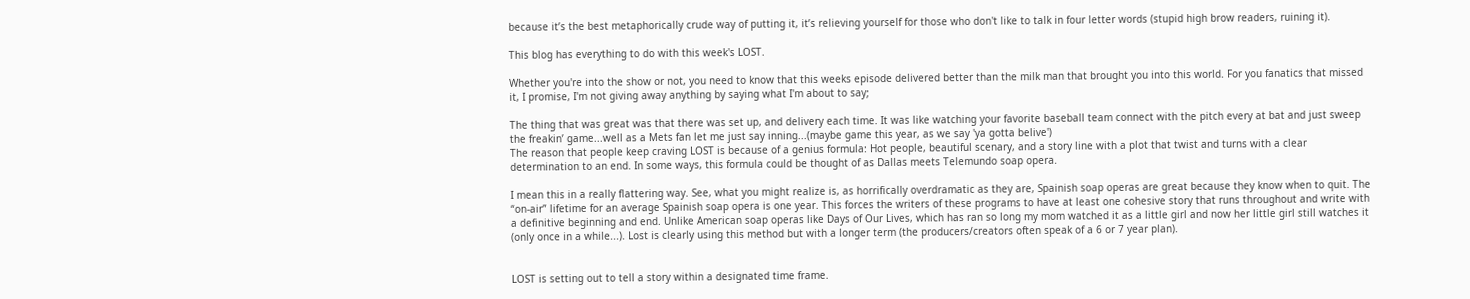because it’s the best metaphorically crude way of putting it, it’s relieving yourself for those who don't like to talk in four letter words (stupid high brow readers, ruining it).

This blog has everything to do with this week's LOST.

Whether you're into the show or not, you need to know that this weeks episode delivered better than the milk man that brought you into this world. For you fanatics that missed it, I promise, I'm not giving away anything by saying what I'm about to say;

The thing that was great was that there was set up, and delivery each time. It was like watching your favorite baseball team connect with the pitch every at bat and just sweep the freakin’ game...well as a Mets fan let me just say inning...(maybe game this year, as we say 'ya gotta belive')
The reason that people keep craving LOST is because of a genius formula: Hot people, beautiful scenary, and a story line with a plot that twist and turns with a clear determination to an end. In some ways, this formula could be thought of as Dallas meets Telemundo soap opera.

I mean this in a really flattering way. See, what you might realize is, as horrifically overdramatic as they are, Spainish soap operas are great because they know when to quit. The “on-air” lifetime for an average Spainish soap opera is one year. This forces the writers of these programs to have at least one cohesive story that runs throughout and write with a definitive beginning and end. Unlike American soap operas like Days of Our Lives, which has ran so long my mom watched it as a little girl and now her little girl still watches it (only once in a while...). Lost is clearly using this method but with a longer term (the producers/creators often speak of a 6 or 7 year plan).


LOST is setting out to tell a story within a designated time frame.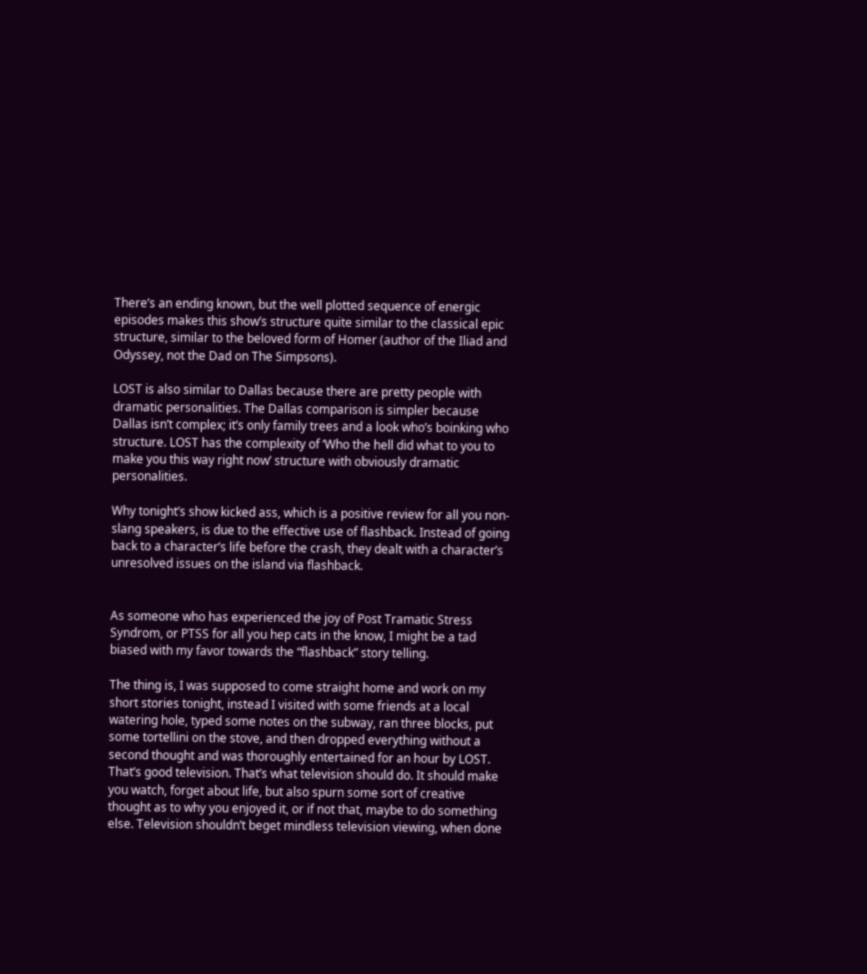There’s an ending known, but the well plotted sequence of energic episodes makes this show’s structure quite similar to the classical epic structure, similar to the beloved form of Homer (author of the Iliad and Odyssey, not the Dad on The Simpsons).

LOST is also similar to Dallas because there are pretty people with dramatic personalities. The Dallas comparison is simpler because Dallas isn’t complex; it’s only family trees and a look who’s boinking who structure. LOST has the complexity of ‘Who the hell did what to you to make you this way right now’ structure with obviously dramatic personalities.

Why tonight’s show kicked ass, which is a positive review for all you non- slang speakers, is due to the effective use of flashback. Instead of going back to a character’s life before the crash, they dealt with a character’s unresolved issues on the island via flashback.


As someone who has experienced the joy of Post Tramatic Stress Syndrom, or PTSS for all you hep cats in the know, I might be a tad biased with my favor towards the “flashback” story telling.

The thing is, I was supposed to come straight home and work on my short stories tonight, instead I visited with some friends at a local watering hole, typed some notes on the subway, ran three blocks, put some tortellini on the stove, and then dropped everything without a second thought and was thoroughly entertained for an hour by LOST. That’s good television. That’s what television should do. It should make you watch, forget about life, but also spurn some sort of creative thought as to why you enjoyed it, or if not that, maybe to do something else. Television shouldn’t beget mindless television viewing, when done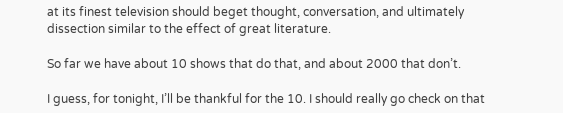at its finest television should beget thought, conversation, and ultimately dissection similar to the effect of great literature.

So far we have about 10 shows that do that, and about 2000 that don’t.

I guess, for tonight, I’ll be thankful for the 10. I should really go check on that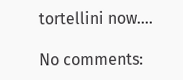tortellini now….

No comments: